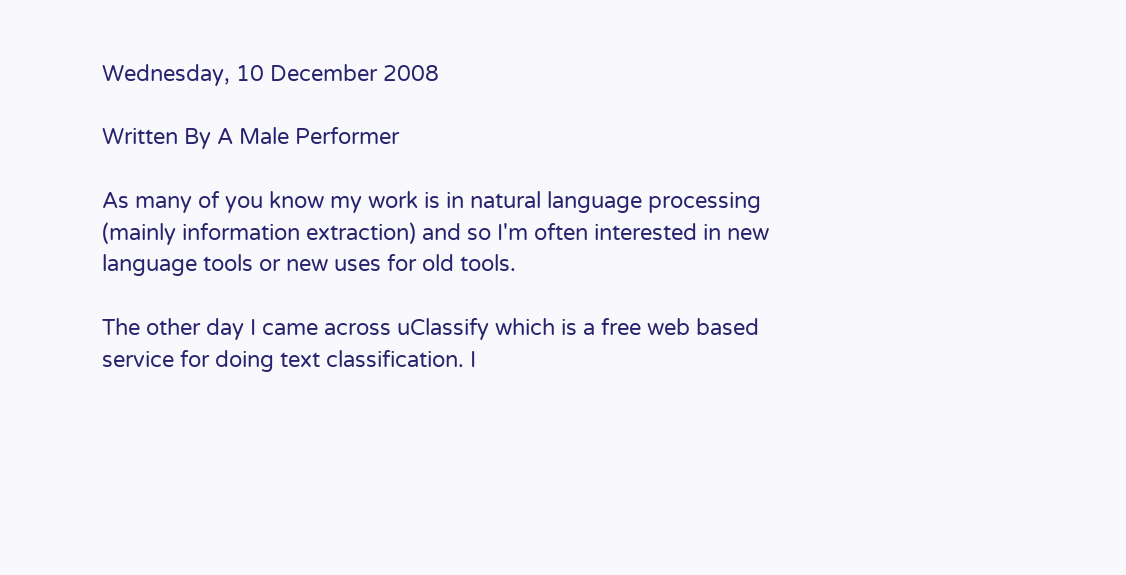Wednesday, 10 December 2008

Written By A Male Performer

As many of you know my work is in natural language processing (mainly information extraction) and so I'm often interested in new language tools or new uses for old tools.

The other day I came across uClassify which is a free web based service for doing text classification. I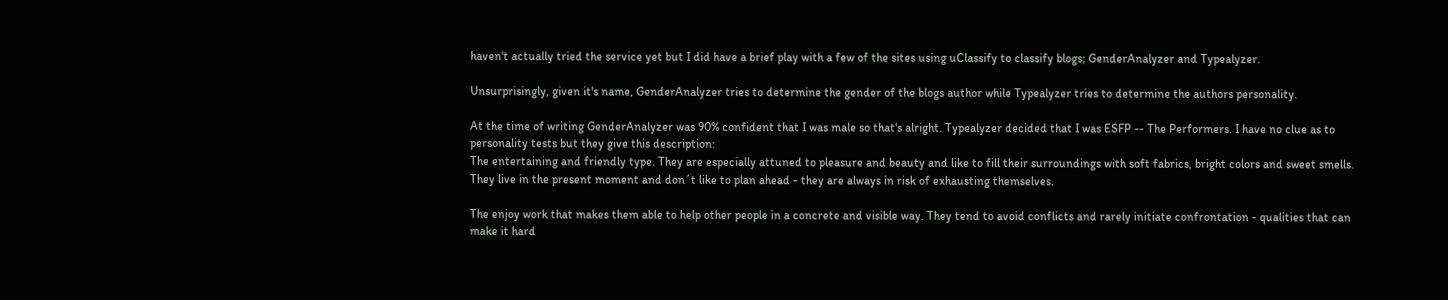haven't actually tried the service yet but I did have a brief play with a few of the sites using uClassify to classify blogs; GenderAnalyzer and Typealyzer.

Unsurprisingly, given it's name, GenderAnalyzer tries to determine the gender of the blogs author while Typealyzer tries to determine the authors personality.

At the time of writing GenderAnalyzer was 90% confident that I was male so that's alright. Typealyzer decided that I was ESFP -- The Performers. I have no clue as to personality tests but they give this description:
The entertaining and friendly type. They are especially attuned to pleasure and beauty and like to fill their surroundings with soft fabrics, bright colors and sweet smells. They live in the present moment and don´t like to plan ahead - they are always in risk of exhausting themselves.

The enjoy work that makes them able to help other people in a concrete and visible way. They tend to avoid conflicts and rarely initiate confrontation - qualities that can make it hard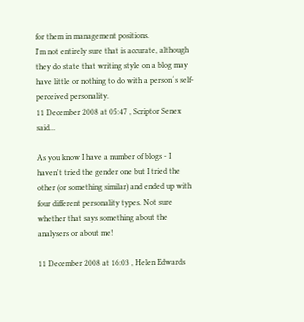for them in management positions.
I'm not entirely sure that is accurate, although they do state that writing style on a blog may have little or nothing to do with a person´s self-perceived personality.
11 December 2008 at 05:47 , Scriptor Senex said...

As you know I have a number of blogs - I haven't tried the gender one but I tried the other (or something similar) and ended up with four different personality types. Not sure whether that says something about the analysers or about me!

11 December 2008 at 16:03 , Helen Edwards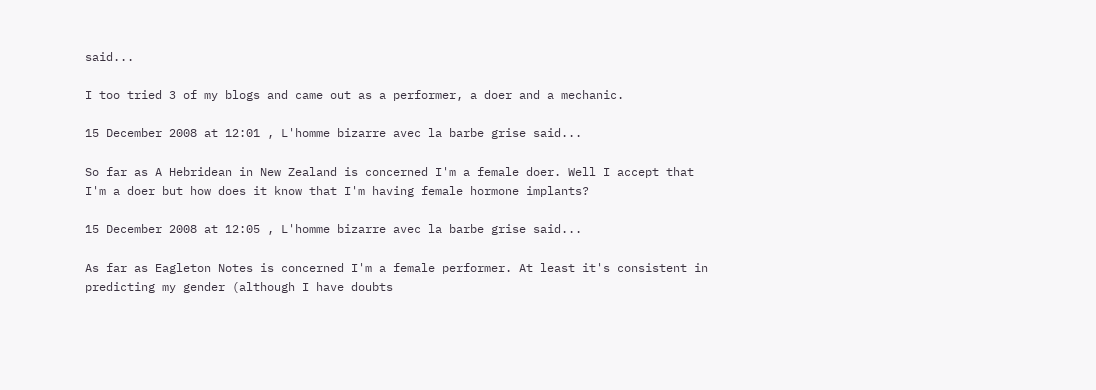said...

I too tried 3 of my blogs and came out as a performer, a doer and a mechanic.

15 December 2008 at 12:01 , L'homme bizarre avec la barbe grise said...

So far as A Hebridean in New Zealand is concerned I'm a female doer. Well I accept that I'm a doer but how does it know that I'm having female hormone implants?

15 December 2008 at 12:05 , L'homme bizarre avec la barbe grise said...

As far as Eagleton Notes is concerned I'm a female performer. At least it's consistent in predicting my gender (although I have doubts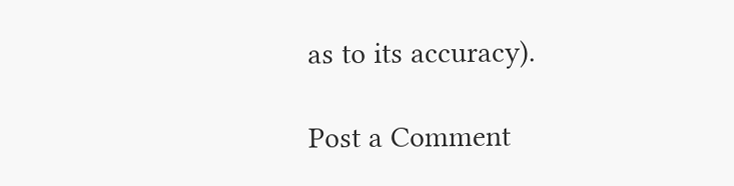as to its accuracy).

Post a Comment